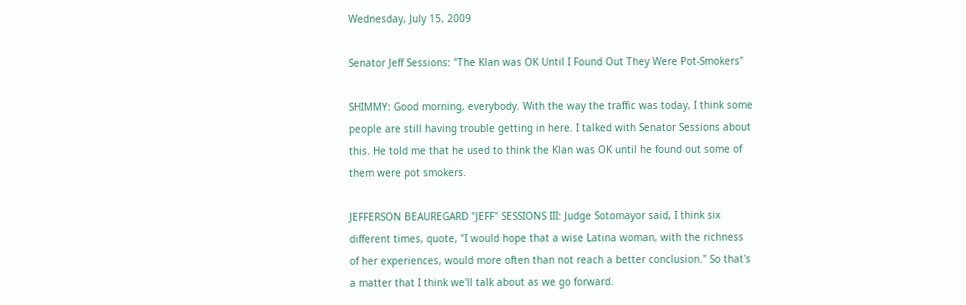Wednesday, July 15, 2009

Senator Jeff Sessions: "The Klan was OK Until I Found Out They Were Pot-Smokers"

SHIMMY: Good morning, everybody. With the way the traffic was today, I think some people are still having trouble getting in here. I talked with Senator Sessions about this. He told me that he used to think the Klan was OK until he found out some of them were pot smokers.

JEFFERSON BEAUREGARD "JEFF" SESSIONS III: Judge Sotomayor said, I think six different times, quote, "I would hope that a wise Latina woman, with the richness of her experiences, would more often than not reach a better conclusion." So that's a matter that I think we'll talk about as we go forward.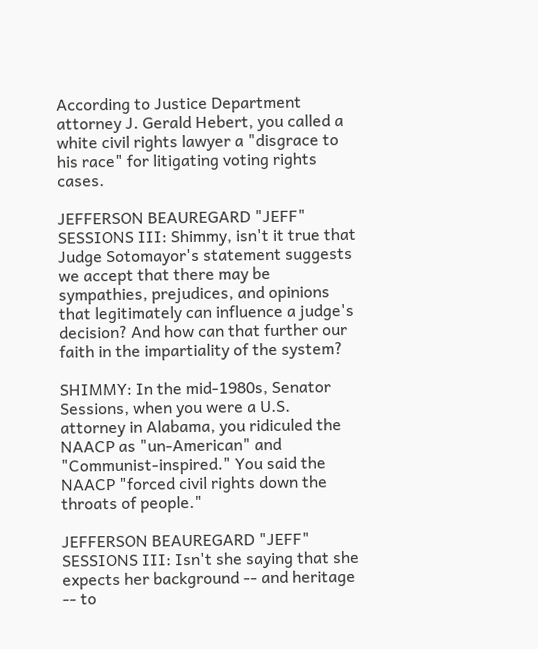According to Justice Department attorney J. Gerald Hebert, you called a white civil rights lawyer a "disgrace to his race" for litigating voting rights cases.

JEFFERSON BEAUREGARD "JEFF" SESSIONS III: Shimmy, isn't it true that Judge Sotomayor's statement suggests we accept that there may be sympathies, prejudices, and opinions that legitimately can influence a judge's decision? And how can that further our faith in the impartiality of the system?

SHIMMY: In the mid-1980s, Senator Sessions, when you were a U.S. attorney in Alabama, you ridiculed the NAACP as "un-American" and "Communist-inspired." You said the NAACP "forced civil rights down the throats of people."

JEFFERSON BEAUREGARD "JEFF" SESSIONS III: Isn't she saying that she expects her background -- and heritage -- to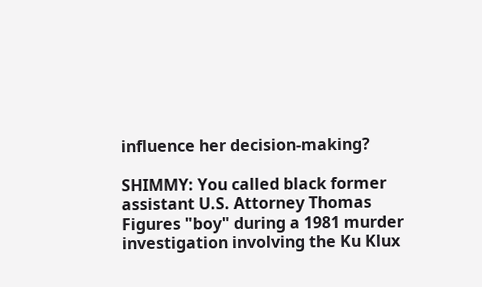influence her decision-making?

SHIMMY: You called black former assistant U.S. Attorney Thomas Figures "boy" during a 1981 murder investigation involving the Ku Klux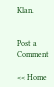Klan.


Post a Comment

<< Home